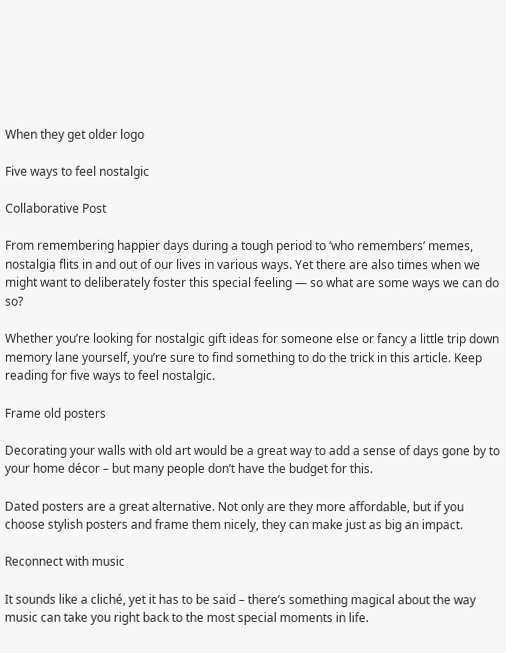When they get older logo

Five ways to feel nostalgic

Collaborative Post

From remembering happier days during a tough period to ‘who remembers’ memes, nostalgia flits in and out of our lives in various ways. Yet there are also times when we might want to deliberately foster this special feeling — so what are some ways we can do so?

Whether you’re looking for nostalgic gift ideas for someone else or fancy a little trip down memory lane yourself, you’re sure to find something to do the trick in this article. Keep reading for five ways to feel nostalgic.

Frame old posters

Decorating your walls with old art would be a great way to add a sense of days gone by to your home décor – but many people don’t have the budget for this.

Dated posters are a great alternative. Not only are they more affordable, but if you choose stylish posters and frame them nicely, they can make just as big an impact.

Reconnect with music

It sounds like a cliché, yet it has to be said – there’s something magical about the way music can take you right back to the most special moments in life.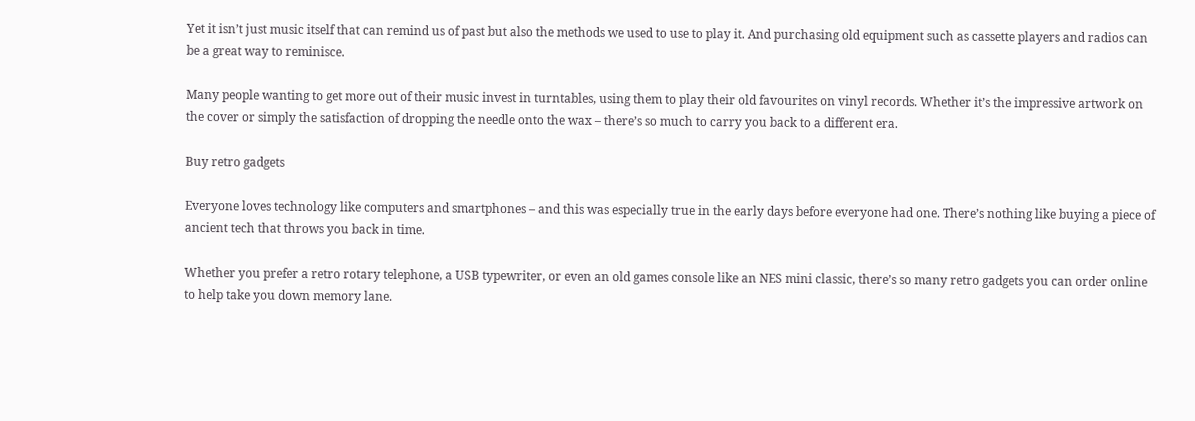Yet it isn’t just music itself that can remind us of past but also the methods we used to use to play it. And purchasing old equipment such as cassette players and radios can be a great way to reminisce.

Many people wanting to get more out of their music invest in turntables, using them to play their old favourites on vinyl records. Whether it’s the impressive artwork on the cover or simply the satisfaction of dropping the needle onto the wax – there’s so much to carry you back to a different era.

Buy retro gadgets

Everyone loves technology like computers and smartphones – and this was especially true in the early days before everyone had one. There’s nothing like buying a piece of ancient tech that throws you back in time.

Whether you prefer a retro rotary telephone, a USB typewriter, or even an old games console like an NES mini classic, there’s so many retro gadgets you can order online to help take you down memory lane.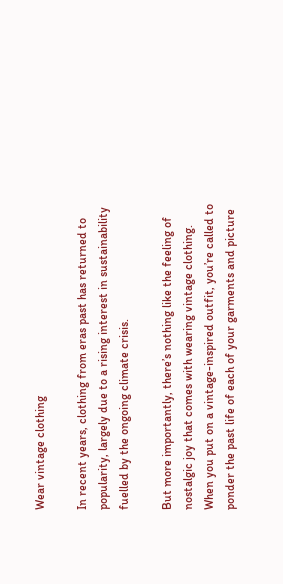Wear vintage clothing

In recent years, clothing from eras past has returned to popularity, largely due to a rising interest in sustainability fuelled by the ongoing climate crisis.

But more importantly, there’s nothing like the feeling of nostalgic joy that comes with wearing vintage clothing. When you put on a vintage-inspired outfit, you’re called to ponder the past life of each of your garments and picture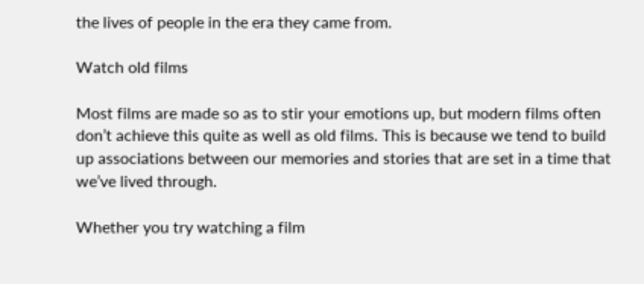the lives of people in the era they came from.

Watch old films

Most films are made so as to stir your emotions up, but modern films often don’t achieve this quite as well as old films. This is because we tend to build up associations between our memories and stories that are set in a time that we’ve lived through.

Whether you try watching a film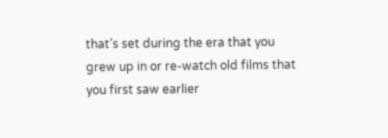that’s set during the era that you grew up in or re-watch old films that you first saw earlier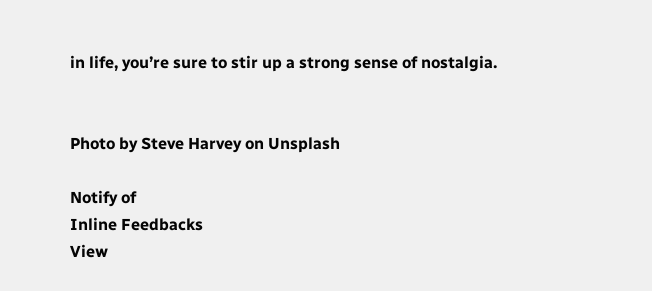in life, you’re sure to stir up a strong sense of nostalgia.


Photo by Steve Harvey on Unsplash

Notify of
Inline Feedbacks
View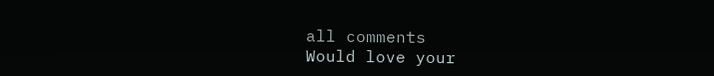all comments
Would love your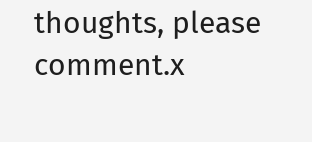thoughts, please comment.x